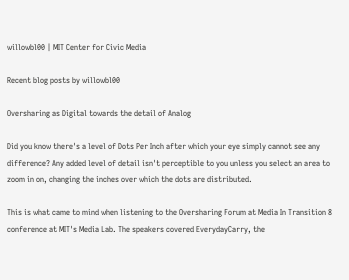willowbl00 | MIT Center for Civic Media

Recent blog posts by willowbl00

Oversharing as Digital towards the detail of Analog

Did you know there's a level of Dots Per Inch after which your eye simply cannot see any difference? Any added level of detail isn't perceptible to you unless you select an area to zoom in on, changing the inches over which the dots are distributed.

This is what came to mind when listening to the Oversharing Forum at Media In Transition 8 conference at MIT's Media Lab. The speakers covered EverydayCarry, the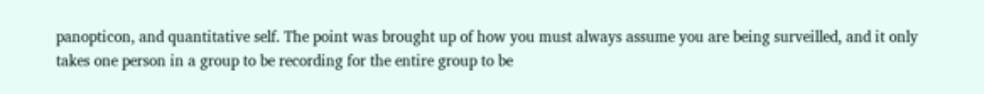panopticon, and quantitative self. The point was brought up of how you must always assume you are being surveilled, and it only takes one person in a group to be recording for the entire group to be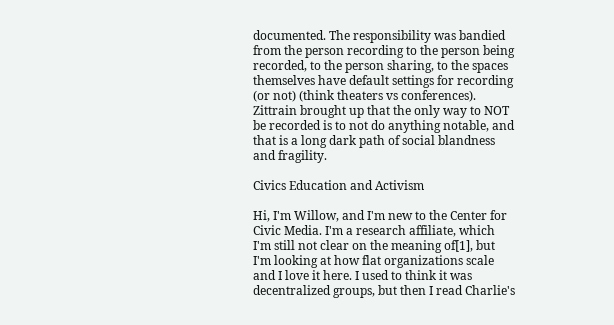documented. The responsibility was bandied from the person recording to the person being recorded, to the person sharing, to the spaces themselves have default settings for recording (or not) (think theaters vs conferences). Zittrain brought up that the only way to NOT be recorded is to not do anything notable, and that is a long dark path of social blandness and fragility.

Civics Education and Activism

Hi, I'm Willow, and I'm new to the Center for Civic Media. I'm a research affiliate, which I'm still not clear on the meaning of[1], but I'm looking at how flat organizations scale and I love it here. I used to think it was decentralized groups, but then I read Charlie's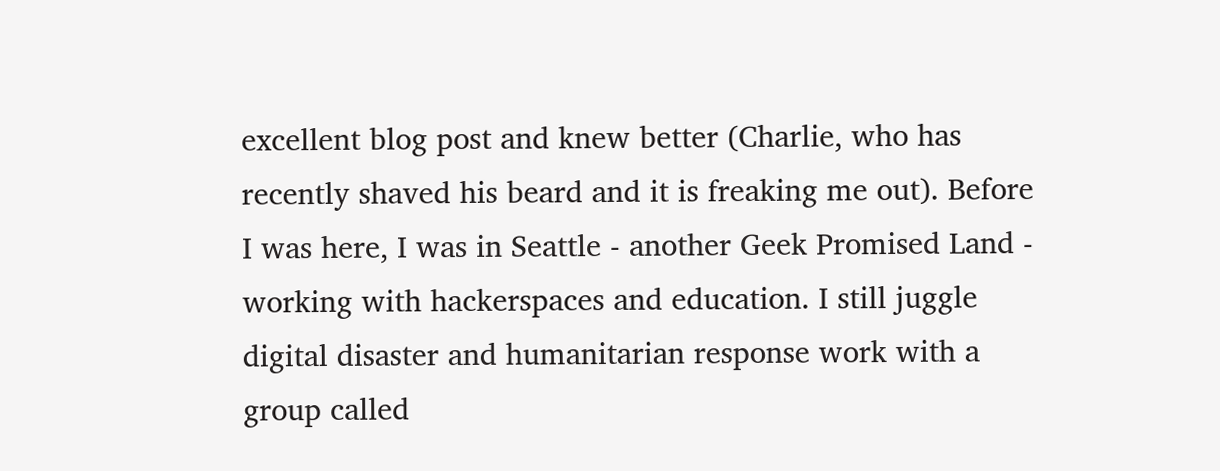excellent blog post and knew better (Charlie, who has recently shaved his beard and it is freaking me out). Before I was here, I was in Seattle - another Geek Promised Land - working with hackerspaces and education. I still juggle digital disaster and humanitarian response work with a group called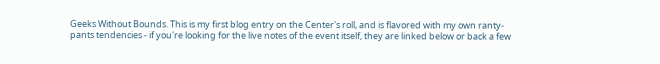Geeks Without Bounds. This is my first blog entry on the Center's roll, and is flavored with my own ranty-pants tendencies - if you're looking for the live notes of the event itself, they are linked below or back a few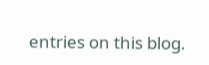entries on this blog.